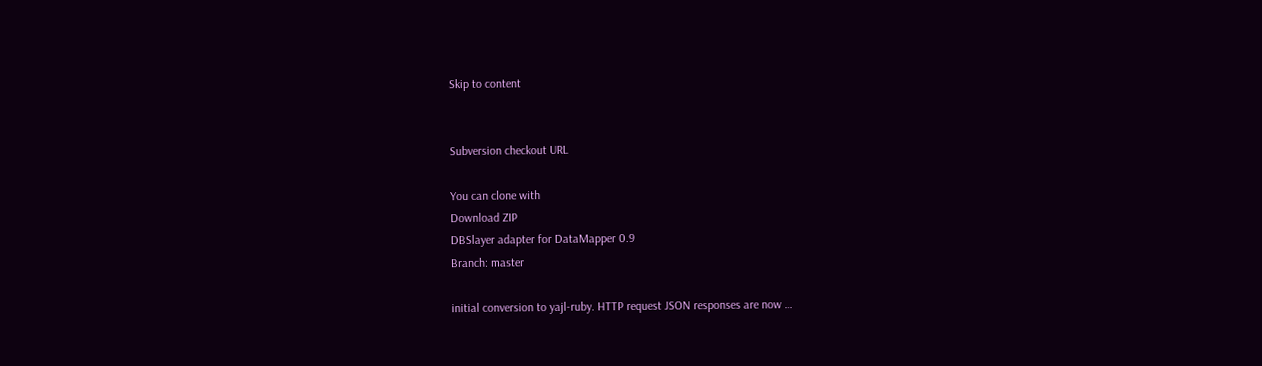Skip to content


Subversion checkout URL

You can clone with
Download ZIP
DBSlayer adapter for DataMapper 0.9
Branch: master

initial conversion to yajl-ruby. HTTP request JSON responses are now …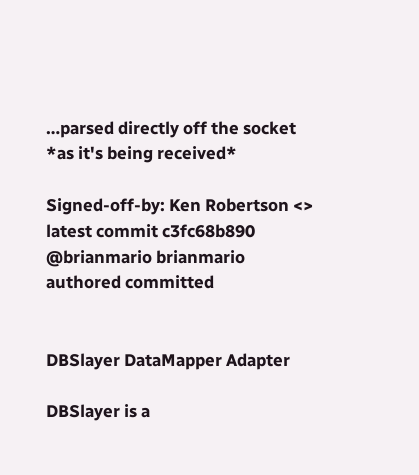…parsed directly off the socket *as it's being received*

Signed-off-by: Ken Robertson <>
latest commit c3fc68b890
@brianmario brianmario authored committed


DBSlayer DataMapper Adapter

DBSlayer is a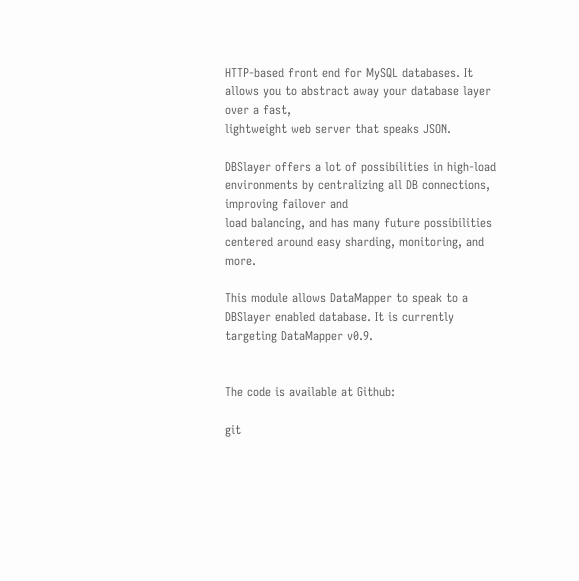HTTP-based front end for MySQL databases. It allows you to abstract away your database layer over a fast,
lightweight web server that speaks JSON.

DBSlayer offers a lot of possibilities in high-load environments by centralizing all DB connections, improving failover and
load balancing, and has many future possibilities centered around easy sharding, monitoring, and more.

This module allows DataMapper to speak to a DBSlayer enabled database. It is currently targeting DataMapper v0.9.


The code is available at Github:

git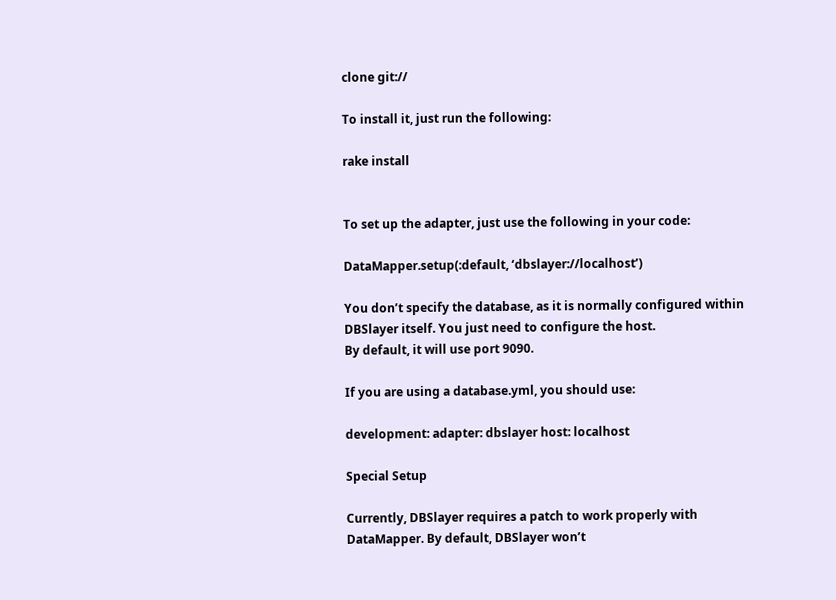clone git://

To install it, just run the following:

rake install


To set up the adapter, just use the following in your code:

DataMapper.setup(:default, ‘dbslayer://localhost’)

You don’t specify the database, as it is normally configured within DBSlayer itself. You just need to configure the host.
By default, it will use port 9090.

If you are using a database.yml, you should use:

development: adapter: dbslayer host: localhost

Special Setup

Currently, DBSlayer requires a patch to work properly with DataMapper. By default, DBSlayer won’t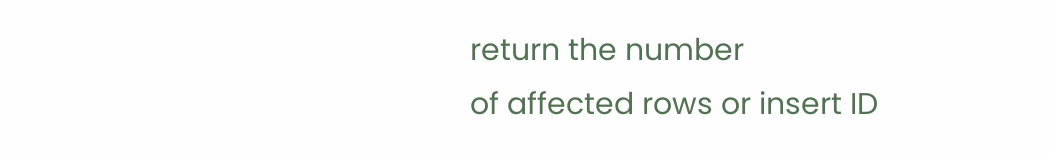return the number
of affected rows or insert ID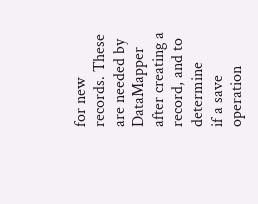for new records. These are needed by DataMapper after creating a record, and to determine
if a save operation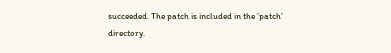succeeded. The patch is included in the ‘patch’ directory.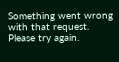Something went wrong with that request. Please try again.